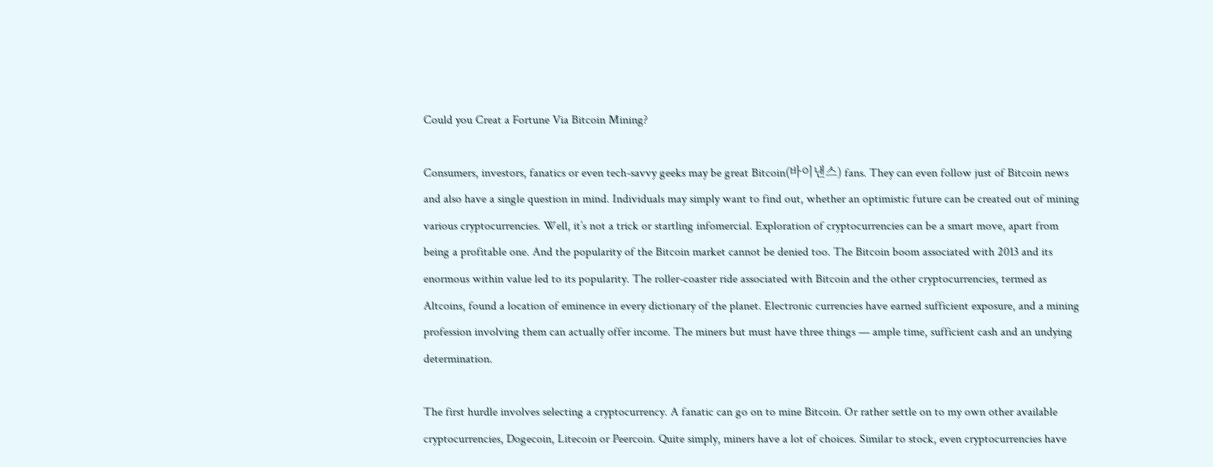Could you Creat a Fortune Via Bitcoin Mining?

Consumers, investors, fanatics or even tech-savvy geeks may be great Bitcoin(바이낸스) fans. They can even follow just of Bitcoin news and also have a single question in mind. Individuals may simply want to find out, whether an optimistic future can be created out of mining various cryptocurrencies. Well, it’s not a trick or startling infomercial. Exploration of cryptocurrencies can be a smart move, apart from being a profitable one. And the popularity of the Bitcoin market cannot be denied too. The Bitcoin boom associated with 2013 and its enormous within value led to its popularity. The roller-coaster ride associated with Bitcoin and the other cryptocurrencies, termed as Altcoins, found a location of eminence in every dictionary of the planet. Electronic currencies have earned sufficient exposure, and a mining profession involving them can actually offer income. The miners but must have three things — ample time, sufficient cash and an undying determination.

The first hurdle involves selecting a cryptocurrency. A fanatic can go on to mine Bitcoin. Or rather settle on to my own other available cryptocurrencies, Dogecoin, Litecoin or Peercoin. Quite simply, miners have a lot of choices. Similar to stock, even cryptocurrencies have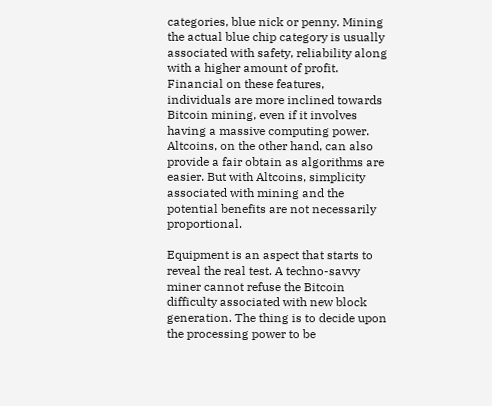categories, blue nick or penny. Mining the actual blue chip category is usually associated with safety, reliability along with a higher amount of profit. Financial on these features, individuals are more inclined towards Bitcoin mining, even if it involves having a massive computing power. Altcoins, on the other hand, can also provide a fair obtain as algorithms are easier. But with Altcoins, simplicity associated with mining and the potential benefits are not necessarily proportional.

Equipment is an aspect that starts to reveal the real test. A techno-savvy miner cannot refuse the Bitcoin difficulty associated with new block generation. The thing is to decide upon the processing power to be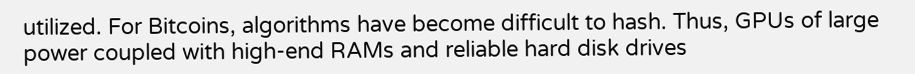utilized. For Bitcoins, algorithms have become difficult to hash. Thus, GPUs of large power coupled with high-end RAMs and reliable hard disk drives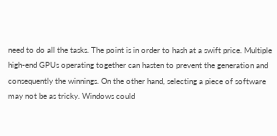need to do all the tasks. The point is in order to hash at a swift price. Multiple high-end GPUs operating together can hasten to prevent the generation and consequently the winnings. On the other hand, selecting a piece of software may not be as tricky. Windows could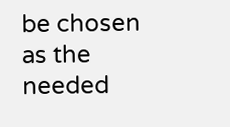be chosen as the needed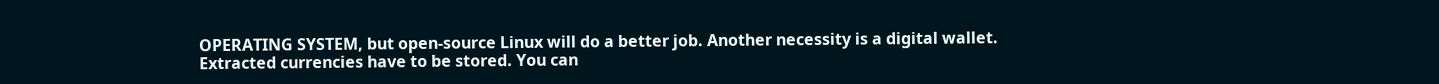OPERATING SYSTEM, but open-source Linux will do a better job. Another necessity is a digital wallet. Extracted currencies have to be stored. You can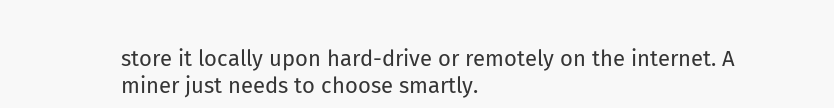store it locally upon hard-drive or remotely on the internet. A miner just needs to choose smartly.